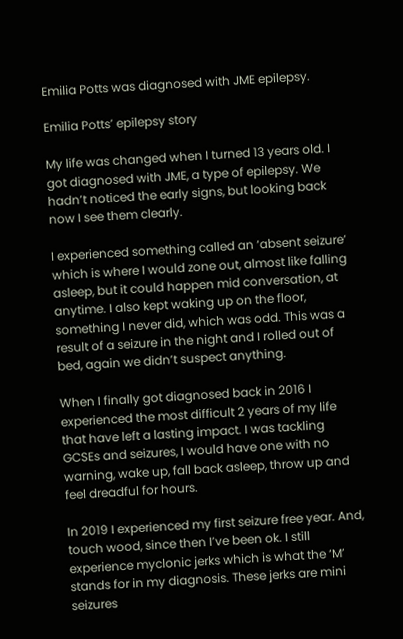Emilia Potts was diagnosed with JME epilepsy.

Emilia Potts’ epilepsy story

My life was changed when I turned 13 years old. I got diagnosed with JME, a type of epilepsy. We hadn’t noticed the early signs, but looking back now I see them clearly.

I experienced something called an ‘absent seizure’ which is where I would zone out, almost like falling asleep, but it could happen mid conversation, at anytime. I also kept waking up on the floor, something I never did, which was odd. This was a result of a seizure in the night and I rolled out of bed, again we didn’t suspect anything.

When I finally got diagnosed back in 2016 I experienced the most difficult 2 years of my life that have left a lasting impact. I was tackling GCSEs and seizures, I would have one with no warning, wake up, fall back asleep, throw up and feel dreadful for hours.

In 2019 I experienced my first seizure free year. And, touch wood, since then I’ve been ok. I still experience myclonic jerks which is what the ‘M’ stands for in my diagnosis. These jerks are mini seizures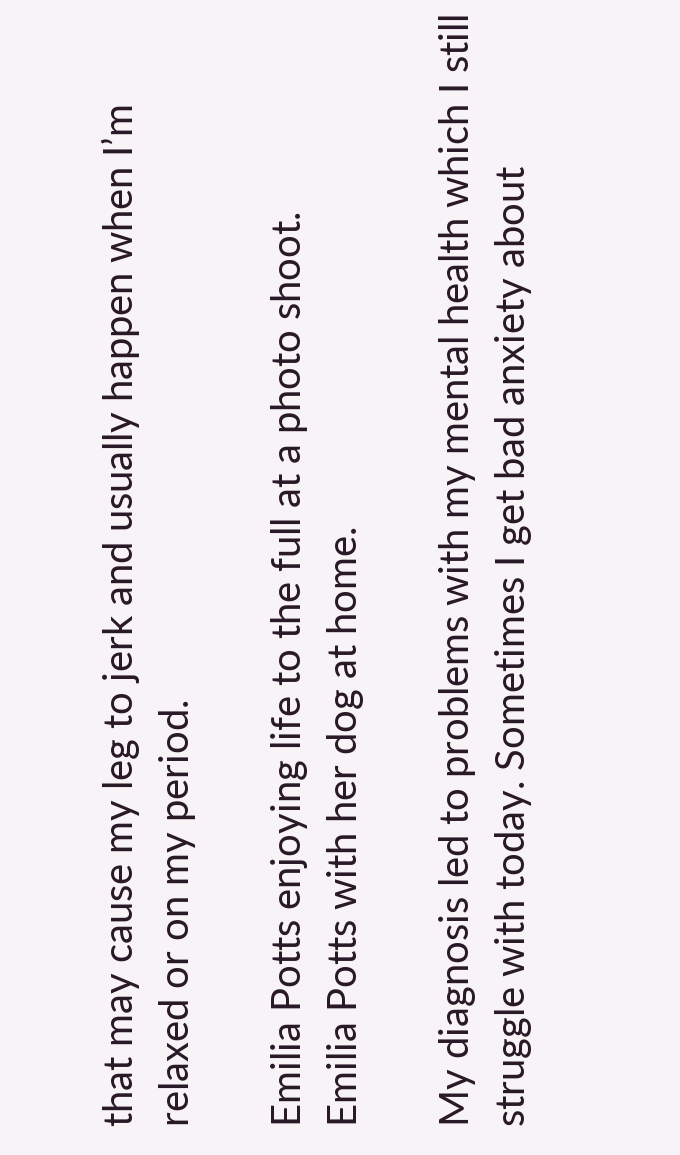that may cause my leg to jerk and usually happen when I’m relaxed or on my period.

Emilia Potts enjoying life to the full at a photo shoot.
Emilia Potts with her dog at home.

My diagnosis led to problems with my mental health which I still struggle with today. Sometimes I get bad anxiety about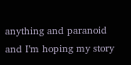anything and paranoid and I’m hoping my story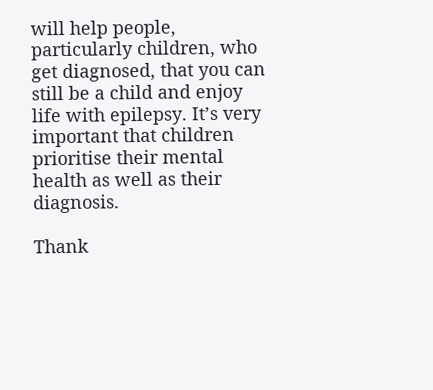will help people, particularly children, who get diagnosed, that you can still be a child and enjoy life with epilepsy. It’s very important that children prioritise their mental health as well as their diagnosis.

Thank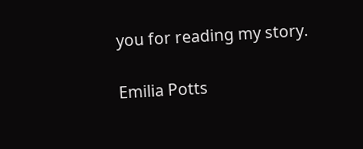you for reading my story.

Emilia Potts